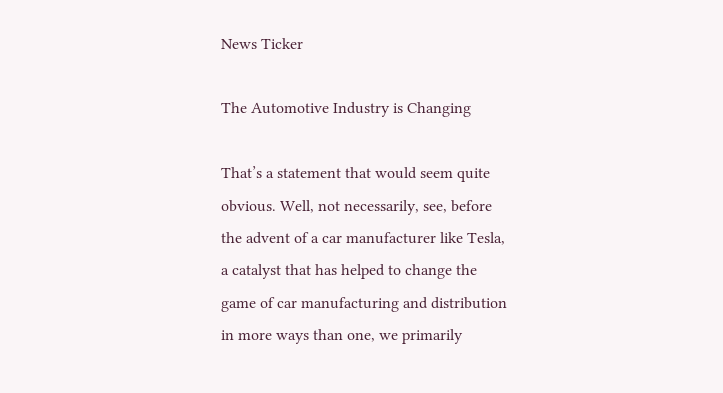News Ticker

The Automotive Industry is Changing

That’s a statement that would seem quite obvious. Well, not necessarily, see, before the advent of a car manufacturer like Tesla, a catalyst that has helped to change the game of car manufacturing and distribution in more ways than one, we primarily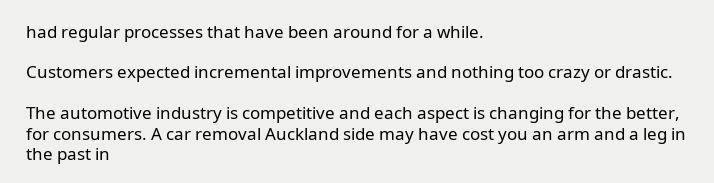had regular processes that have been around for a while.

Customers expected incremental improvements and nothing too crazy or drastic.

The automotive industry is competitive and each aspect is changing for the better, for consumers. A car removal Auckland side may have cost you an arm and a leg in the past in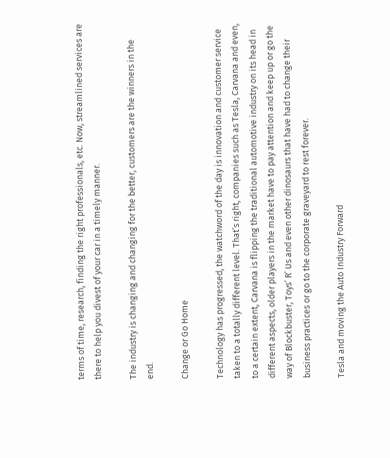terms of time, research, finding the right professionals, etc. Now, streamlined services are there to help you divest of your car in a timely manner.

The industry is changing and changing for the better, customers are the winners in the end.

Change or Go Home

Technology has progressed, the watchword of the day is innovation and customer service taken to a totally different level. That’s right, companies such as Tesla, Carvana and even, to a certain extent, Carvana is flipping the traditional automotive industry on its head in different aspects, older players in the market have to pay attention and keep up or go the way of Blockbuster, Toys’ R’ Us and even other dinosaurs that have had to change their business practices or go to the corporate graveyard to rest forever.

Tesla and moving the Auto Industry Forward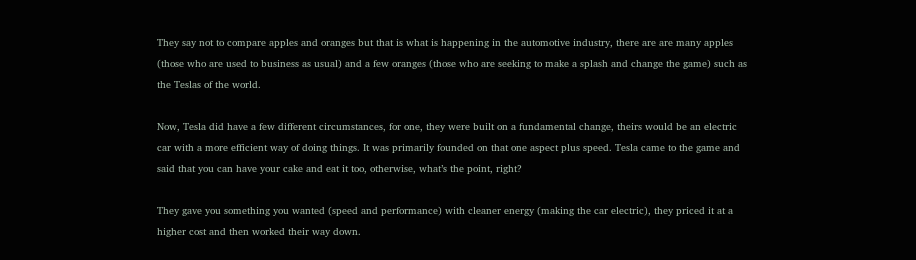They say not to compare apples and oranges but that is what is happening in the automotive industry, there are are many apples (those who are used to business as usual) and a few oranges (those who are seeking to make a splash and change the game) such as the Teslas of the world.

Now, Tesla did have a few different circumstances, for one, they were built on a fundamental change, theirs would be an electric car with a more efficient way of doing things. It was primarily founded on that one aspect plus speed. Tesla came to the game and said that you can have your cake and eat it too, otherwise, what’s the point, right?

They gave you something you wanted (speed and performance) with cleaner energy (making the car electric), they priced it at a higher cost and then worked their way down.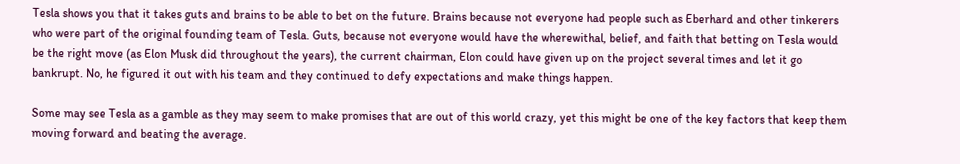Tesla shows you that it takes guts and brains to be able to bet on the future. Brains because not everyone had people such as Eberhard and other tinkerers who were part of the original founding team of Tesla. Guts, because not everyone would have the wherewithal, belief, and faith that betting on Tesla would be the right move (as Elon Musk did throughout the years), the current chairman, Elon could have given up on the project several times and let it go bankrupt. No, he figured it out with his team and they continued to defy expectations and make things happen.

Some may see Tesla as a gamble as they may seem to make promises that are out of this world crazy, yet this might be one of the key factors that keep them moving forward and beating the average.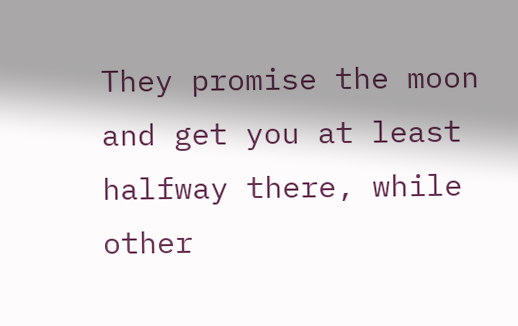They promise the moon and get you at least halfway there, while other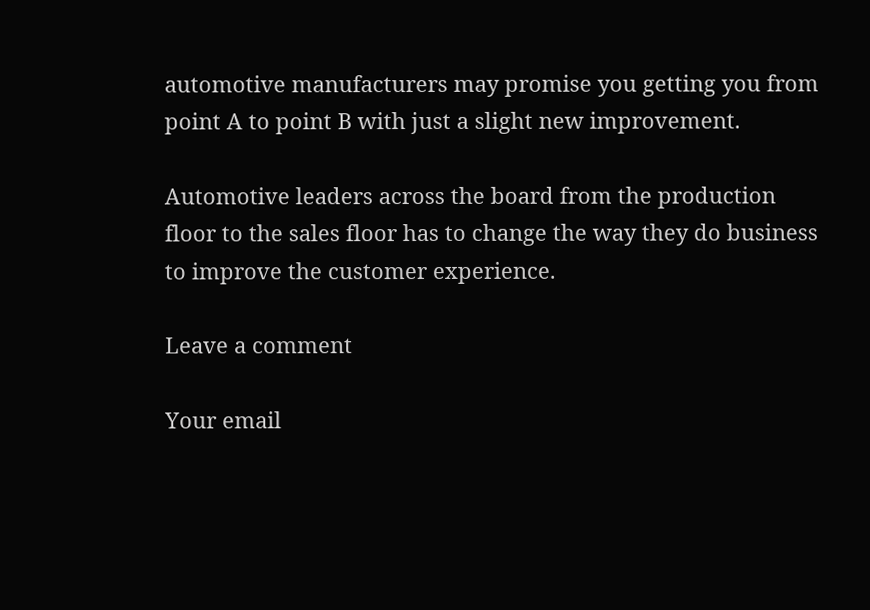automotive manufacturers may promise you getting you from point A to point B with just a slight new improvement.

Automotive leaders across the board from the production floor to the sales floor has to change the way they do business to improve the customer experience.

Leave a comment

Your email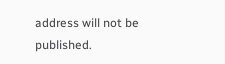address will not be published.